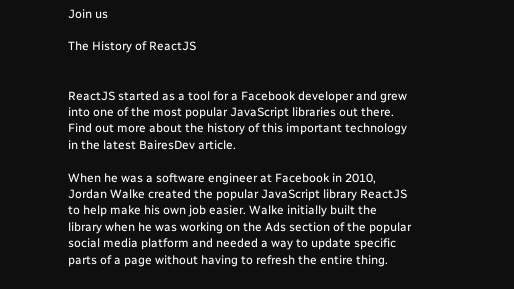Join us

The History of ReactJS


ReactJS started as a tool for a Facebook developer and grew into one of the most popular JavaScript libraries out there. Find out more about the history of this important technology in the latest BairesDev article.

When he was a software engineer at Facebook in 2010, Jordan Walke created the popular JavaScript library ReactJS to help make his own job easier. Walke initially built the library when he was working on the Ads section of the popular social media platform and needed a way to update specific parts of a page without having to refresh the entire thing.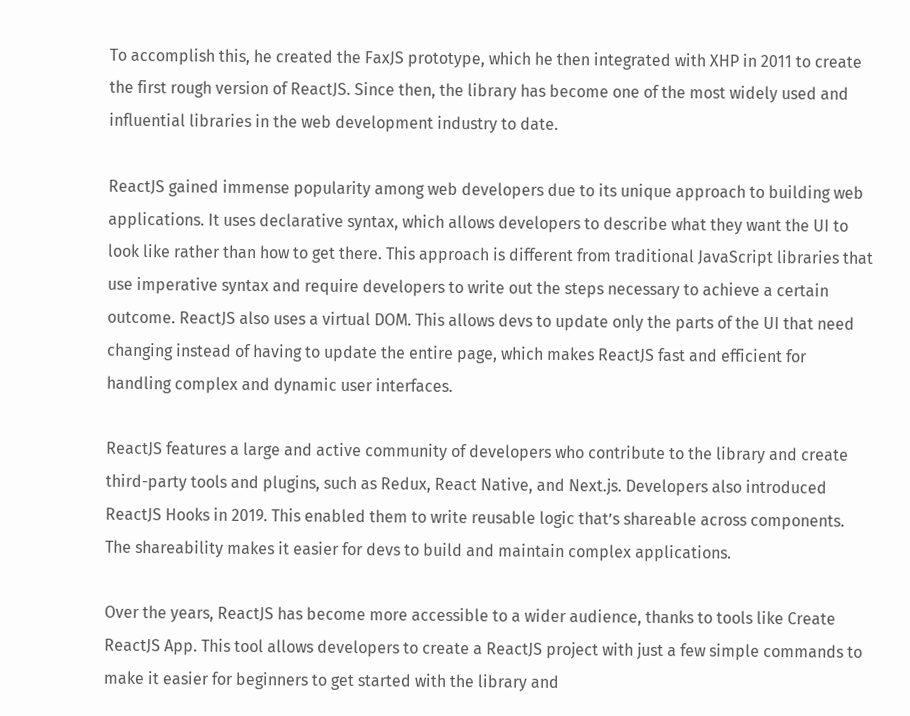To accomplish this, he created the FaxJS prototype, which he then integrated with XHP in 2011 to create the first rough version of ReactJS. Since then, the library has become one of the most widely used and influential libraries in the web development industry to date.

ReactJS gained immense popularity among web developers due to its unique approach to building web applications. It uses declarative syntax, which allows developers to describe what they want the UI to look like rather than how to get there. This approach is different from traditional JavaScript libraries that use imperative syntax and require developers to write out the steps necessary to achieve a certain outcome. ReactJS also uses a virtual DOM. This allows devs to update only the parts of the UI that need changing instead of having to update the entire page, which makes ReactJS fast and efficient for handling complex and dynamic user interfaces.

ReactJS features a large and active community of developers who contribute to the library and create third-party tools and plugins, such as Redux, React Native, and Next.js. Developers also introduced ReactJS Hooks in 2019. This enabled them to write reusable logic that’s shareable across components. The shareability makes it easier for devs to build and maintain complex applications.

Over the years, ReactJS has become more accessible to a wider audience, thanks to tools like Create ReactJS App. This tool allows developers to create a ReactJS project with just a few simple commands to make it easier for beginners to get started with the library and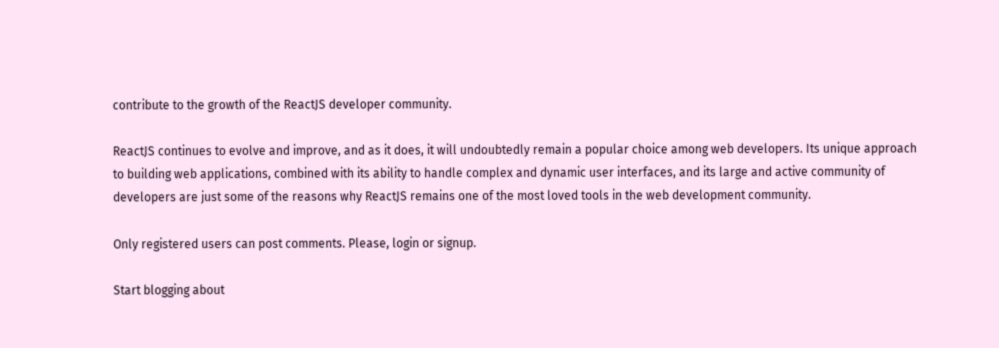contribute to the growth of the ReactJS developer community.

ReactJS continues to evolve and improve, and as it does, it will undoubtedly remain a popular choice among web developers. Its unique approach to building web applications, combined with its ability to handle complex and dynamic user interfaces, and its large and active community of developers are just some of the reasons why ReactJS remains one of the most loved tools in the web development community.

Only registered users can post comments. Please, login or signup.

Start blogging about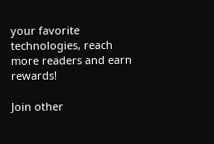your favorite technologies, reach more readers and earn rewards!

Join other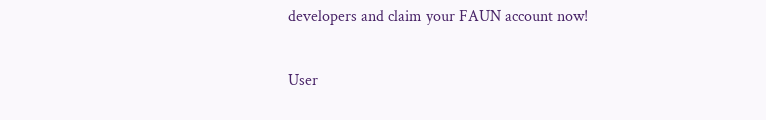developers and claim your FAUN account now!

User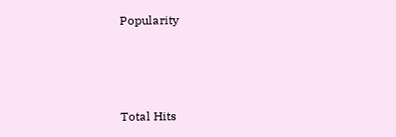Popularity



Total Hits